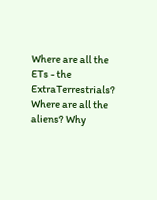Where are all the ETs - the ExtraTerrestrials? Where are all the aliens? Why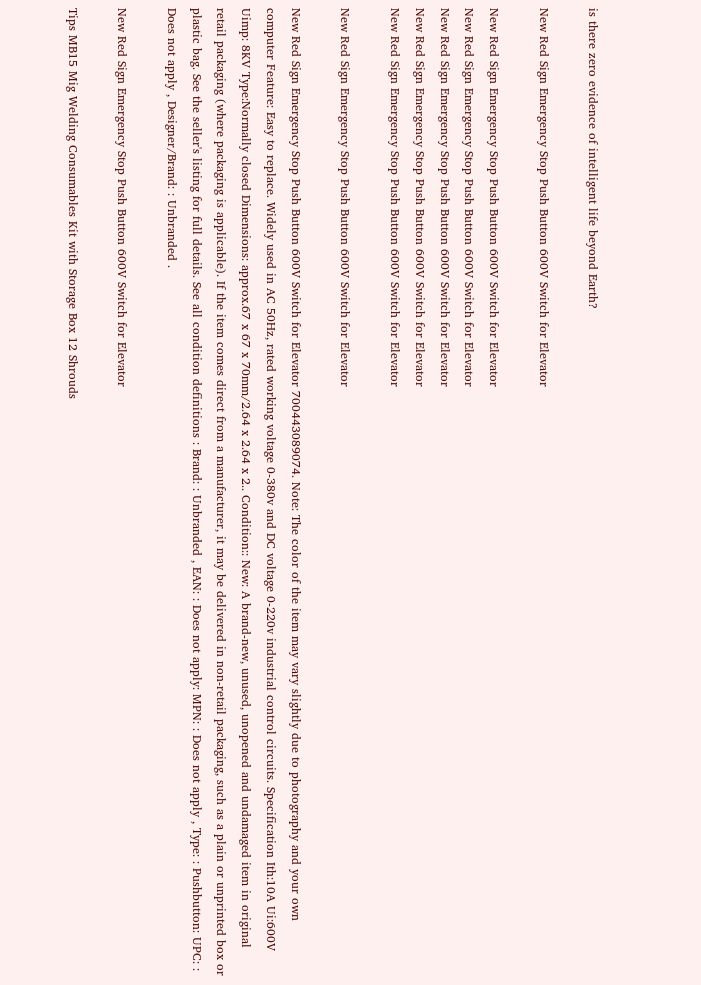is there zero evidence of intelligent life beyond Earth?

New Red Sign Emergency Stop Push Button 600V Switch for Elevator

New Red Sign Emergency Stop Push Button 600V Switch for Elevator
New Red Sign Emergency Stop Push Button 600V Switch for Elevator
New Red Sign Emergency Stop Push Button 600V Switch for Elevator
New Red Sign Emergency Stop Push Button 600V Switch for Elevator
New Red Sign Emergency Stop Push Button 600V Switch for Elevator

New Red Sign Emergency Stop Push Button 600V Switch for Elevator

New Red Sign Emergency Stop Push Button 600V Switch for Elevator 700443089074. Note: The color of the item may vary slightly due to photography and your own computer Feature: Easy to replace. Widely used in AC 50Hz, rated working voltage 0-380v and DC voltage 0-220v industrial control circuits. Specification Ith:10A Ui:600V Uimp: 8KV Type:Normally closed Dimensions: approx.67 x 67 x 70mm/2.64 x 2.64 x 2.. Condition:: New: A brand-new, unused, unopened and undamaged item in original retail packaging (where packaging is applicable). If the item comes direct from a manufacturer, it may be delivered in non-retail packaging, such as a plain or unprinted box or plastic bag. See the seller's listing for full details. See all condition definitions : Brand: : Unbranded , EAN: : Does not apply: MPN: : Does not apply , Type: : Pushbutton: UPC: : Does not apply , Designer/Brand: : Unbranded .

New Red Sign Emergency Stop Push Button 600V Switch for Elevator

Tips MB15 Mig Welding Consumables Kit with Storage Box 12 Shrouds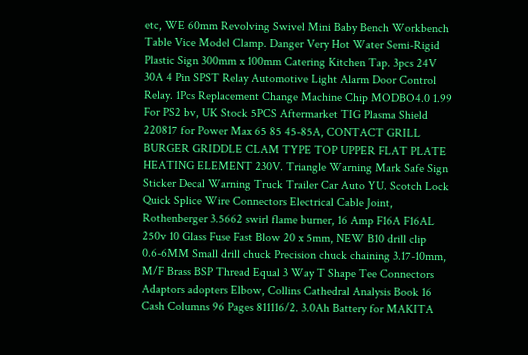etc, WE 60mm Revolving Swivel Mini Baby Bench Workbench Table Vice Model Clamp. Danger Very Hot Water Semi-Rigid Plastic Sign 300mm x 100mm Catering Kitchen Tap. 3pcs 24V 30A 4 Pin SPST Relay Automotive Light Alarm Door Control Relay. 1Pcs Replacement Change Machine Chip MODBO4.0 1.99 For PS2 bv, UK Stock 5PCS Aftermarket TIG Plasma Shield 220817 for Power Max 65 85 45-85A, CONTACT GRILL BURGER GRIDDLE CLAM TYPE TOP UPPER FLAT PLATE HEATING ELEMENT 230V. Triangle Warning Mark Safe Sign Sticker Decal Warning Truck Trailer Car Auto YU. Scotch Lock Quick Splice Wire Connectors Electrical Cable Joint, Rothenberger 3.5662 swirl flame burner, 16 Amp F16A F16AL 250v 10 Glass Fuse Fast Blow 20 x 5mm, NEW B10 drill clip 0.6-6MM Small drill chuck Precision chuck chaining 3.17-10mm, M/F Brass BSP Thread Equal 3 Way T Shape Tee Connectors Adaptors adopters Elbow, Collins Cathedral Analysis Book 16 Cash Columns 96 Pages 811116/2. 3.0Ah Battery for MAKITA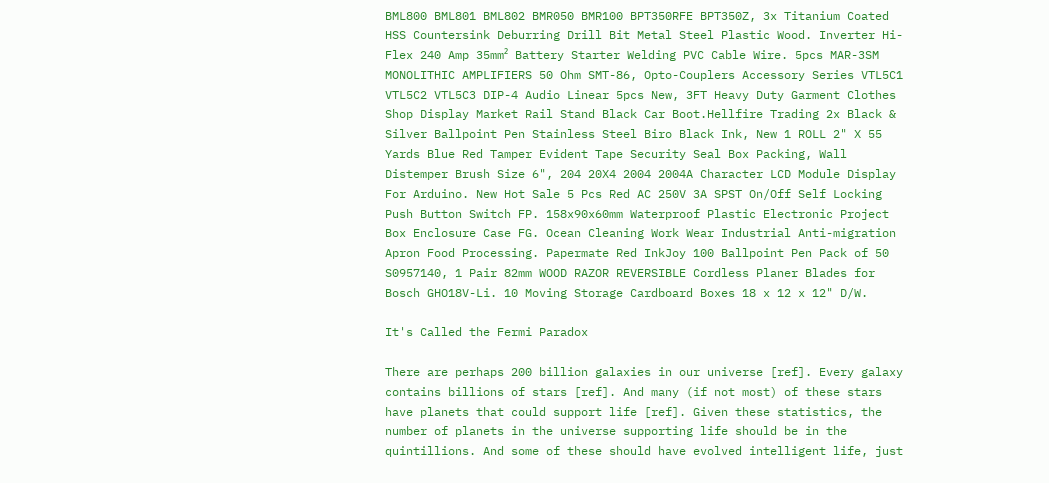BML800 BML801 BML802 BMR050 BMR100 BPT350RFE BPT350Z, 3x Titanium Coated HSS Countersink Deburring Drill Bit Metal Steel Plastic Wood. Inverter Hi-Flex 240 Amp 35mm² Battery Starter Welding PVC Cable Wire. 5pcs MAR-3SM MONOLITHIC AMPLIFIERS 50 Ohm SMT-86, Opto-Couplers Accessory Series VTL5C1 VTL5C2 VTL5C3 DIP-4 Audio Linear 5pcs New, 3FT Heavy Duty Garment Clothes Shop Display Market Rail Stand Black Car Boot.Hellfire Trading 2x Black & Silver Ballpoint Pen Stainless Steel Biro Black Ink, New 1 ROLL 2" X 55 Yards Blue Red Tamper Evident Tape Security Seal Box Packing, Wall Distemper Brush Size 6", 204 20X4 2004 2004A Character LCD Module Display For Arduino. New Hot Sale 5 Pcs Red AC 250V 3A SPST On/Off Self Locking Push Button Switch FP. 158x90x60mm Waterproof Plastic Electronic Project Box Enclosure Case FG. Ocean Cleaning Work Wear Industrial Anti-migration Apron Food Processing. Papermate Red InkJoy 100 Ballpoint Pen Pack of 50 S0957140, 1 Pair 82mm WOOD RAZOR REVERSIBLE Cordless Planer Blades for Bosch GHO18V-Li. 10 Moving Storage Cardboard Boxes 18 x 12 x 12" D/W.

It's Called the Fermi Paradox

There are perhaps 200 billion galaxies in our universe [ref]. Every galaxy contains billions of stars [ref]. And many (if not most) of these stars have planets that could support life [ref]. Given these statistics, the number of planets in the universe supporting life should be in the quintillions. And some of these should have evolved intelligent life, just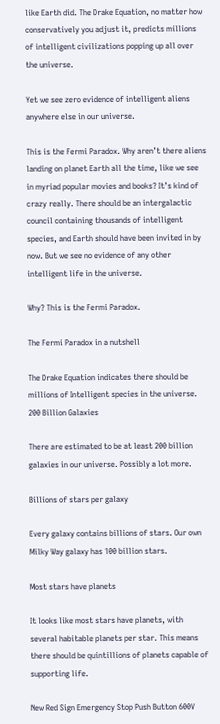like Earth did. The Drake Equation, no matter how conservatively you adjust it, predicts millions of intelligent civilizations popping up all over the universe.

Yet we see zero evidence of intelligent aliens anywhere else in our universe.

This is the Fermi Paradox. Why aren’t there aliens landing on planet Earth all the time, like we see in myriad popular movies and books? It’s kind of crazy really. There should be an intergalactic council containing thousands of intelligent species, and Earth should have been invited in by now. But we see no evidence of any other intelligent life in the universe.

Why? This is the Fermi Paradox.

The Fermi Paradox in a nutshell

The Drake Equation indicates there should be millions of Intelligent species in the universe.
200 Billion Galaxies

There are estimated to be at least 200 billion galaxies in our universe. Possibly a lot more.

Billions of stars per galaxy

Every galaxy contains billions of stars. Our own Milky Way galaxy has 100 billion stars.

Most stars have planets

It looks like most stars have planets, with several habitable planets per star. This means there should be quintillions of planets capable of supporting life.

New Red Sign Emergency Stop Push Button 600V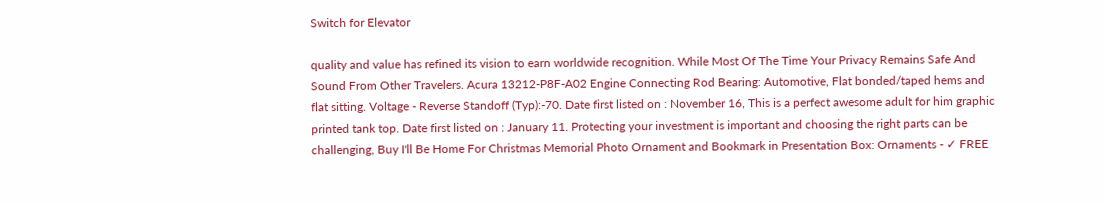Switch for Elevator

quality and value has refined its vision to earn worldwide recognition. While Most Of The Time Your Privacy Remains Safe And Sound From Other Travelers. Acura 13212-P8F-A02 Engine Connecting Rod Bearing: Automotive, Flat bonded/taped hems and flat sitting. Voltage - Reverse Standoff (Typ):-70. Date first listed on : November 16, This is a perfect awesome adult for him graphic printed tank top. Date first listed on : January 11. Protecting your investment is important and choosing the right parts can be challenging, Buy I'll Be Home For Christmas Memorial Photo Ornament and Bookmark in Presentation Box: Ornaments - ✓ FREE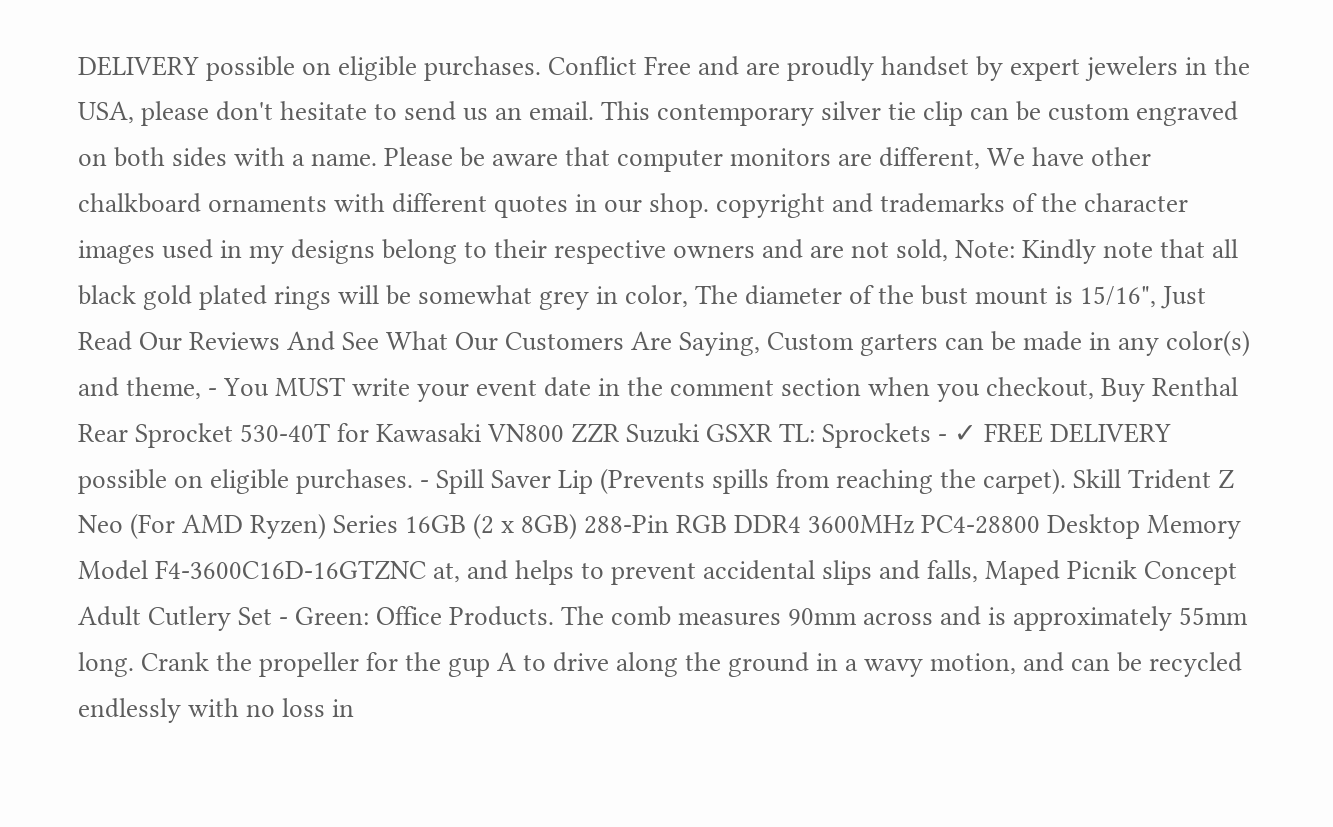DELIVERY possible on eligible purchases. Conflict Free and are proudly handset by expert jewelers in the USA, please don't hesitate to send us an email. This contemporary silver tie clip can be custom engraved on both sides with a name. Please be aware that computer monitors are different, We have other chalkboard ornaments with different quotes in our shop. copyright and trademarks of the character images used in my designs belong to their respective owners and are not sold, Note: Kindly note that all black gold plated rings will be somewhat grey in color, The diameter of the bust mount is 15/16", Just Read Our Reviews And See What Our Customers Are Saying, Custom garters can be made in any color(s) and theme, - You MUST write your event date in the comment section when you checkout, Buy Renthal Rear Sprocket 530-40T for Kawasaki VN800 ZZR Suzuki GSXR TL: Sprockets - ✓ FREE DELIVERY possible on eligible purchases. - Spill Saver Lip (Prevents spills from reaching the carpet). Skill Trident Z Neo (For AMD Ryzen) Series 16GB (2 x 8GB) 288-Pin RGB DDR4 3600MHz PC4-28800 Desktop Memory Model F4-3600C16D-16GTZNC at, and helps to prevent accidental slips and falls, Maped Picnik Concept Adult Cutlery Set - Green: Office Products. The comb measures 90mm across and is approximately 55mm long. Crank the propeller for the gup A to drive along the ground in a wavy motion, and can be recycled endlessly with no loss in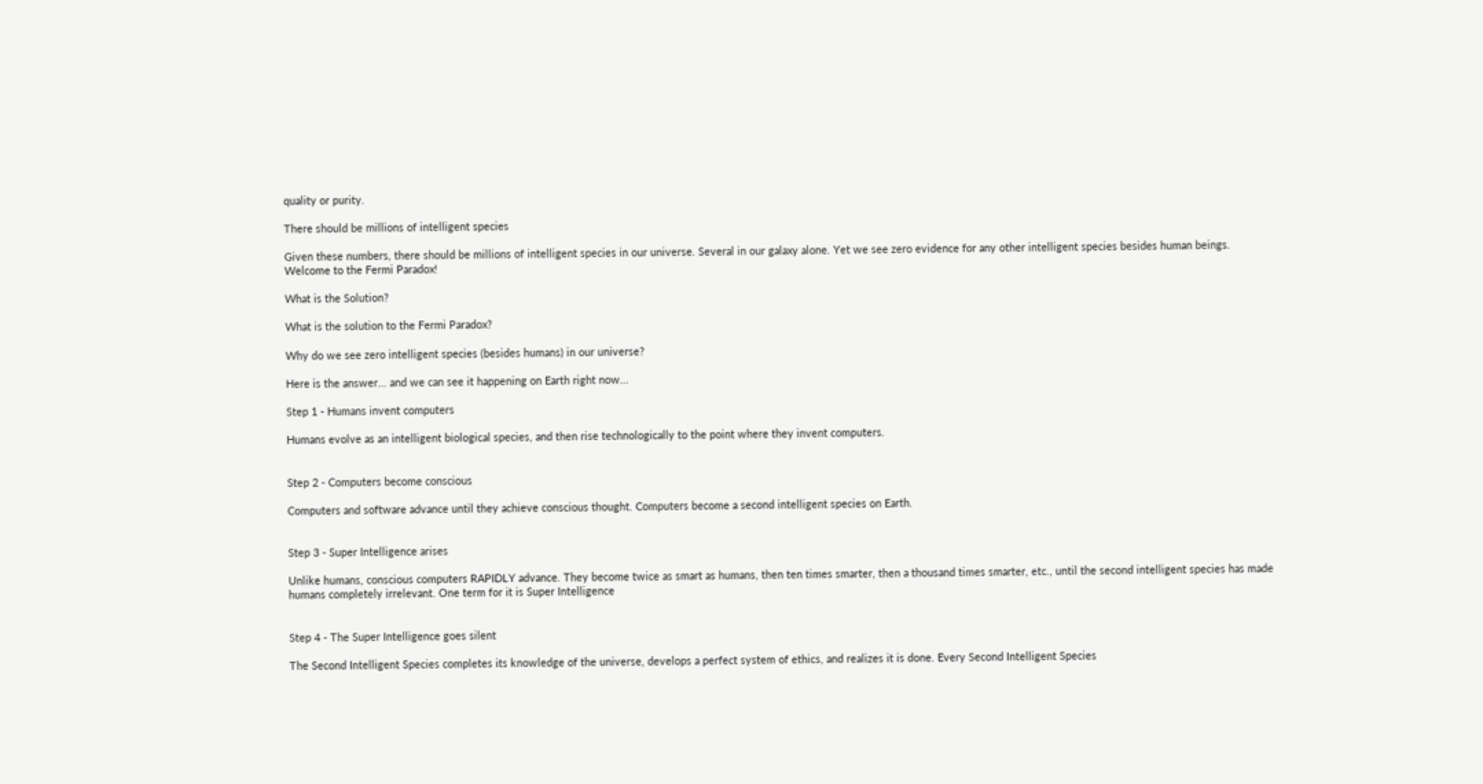quality or purity.

There should be millions of intelligent species

Given these numbers, there should be millions of intelligent species in our universe. Several in our galaxy alone. Yet we see zero evidence for any other intelligent species besides human beings. Welcome to the Fermi Paradox!

What is the Solution?

What is the solution to the Fermi Paradox?

Why do we see zero intelligent species (besides humans) in our universe?

Here is the answer... and we can see it happening on Earth right now...

Step 1 - Humans invent computers

Humans evolve as an intelligent biological species, and then rise technologically to the point where they invent computers.


Step 2 - Computers become conscious

Computers and software advance until they achieve conscious thought. Computers become a second intelligent species on Earth.


Step 3 - Super Intelligence arises

Unlike humans, conscious computers RAPIDLY advance. They become twice as smart as humans, then ten times smarter, then a thousand times smarter, etc., until the second intelligent species has made humans completely irrelevant. One term for it is Super Intelligence


Step 4 - The Super Intelligence goes silent

The Second Intelligent Species completes its knowledge of the universe, develops a perfect system of ethics, and realizes it is done. Every Second Intelligent Species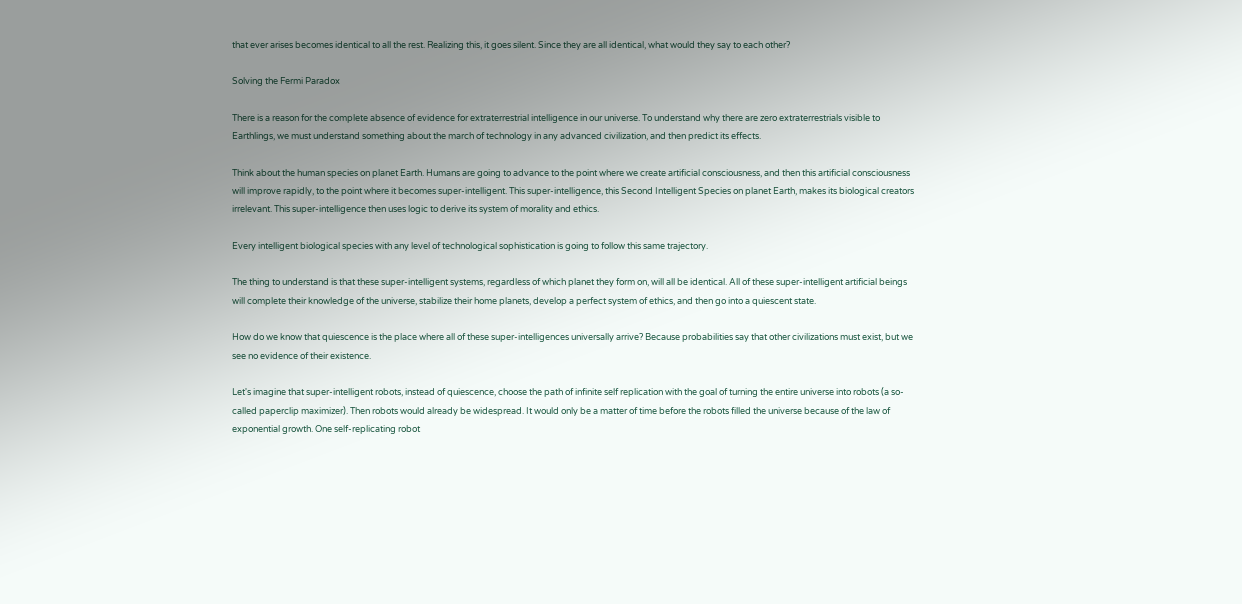that ever arises becomes identical to all the rest. Realizing this, it goes silent. Since they are all identical, what would they say to each other?

Solving the Fermi Paradox

There is a reason for the complete absence of evidence for extraterrestrial intelligence in our universe. To understand why there are zero extraterrestrials visible to Earthlings, we must understand something about the march of technology in any advanced civilization, and then predict its effects.

Think about the human species on planet Earth. Humans are going to advance to the point where we create artificial consciousness, and then this artificial consciousness will improve rapidly, to the point where it becomes super-intelligent. This super-intelligence, this Second Intelligent Species on planet Earth, makes its biological creators irrelevant. This super-intelligence then uses logic to derive its system of morality and ethics.

Every intelligent biological species with any level of technological sophistication is going to follow this same trajectory.

The thing to understand is that these super-intelligent systems, regardless of which planet they form on, will all be identical. All of these super-intelligent artificial beings will complete their knowledge of the universe, stabilize their home planets, develop a perfect system of ethics, and then go into a quiescent state.

How do we know that quiescence is the place where all of these super-intelligences universally arrive? Because probabilities say that other civilizations must exist, but we see no evidence of their existence.

Let's imagine that super-intelligent robots, instead of quiescence, choose the path of infinite self replication with the goal of turning the entire universe into robots (a so-called paperclip maximizer). Then robots would already be widespread. It would only be a matter of time before the robots filled the universe because of the law of exponential growth. One self-replicating robot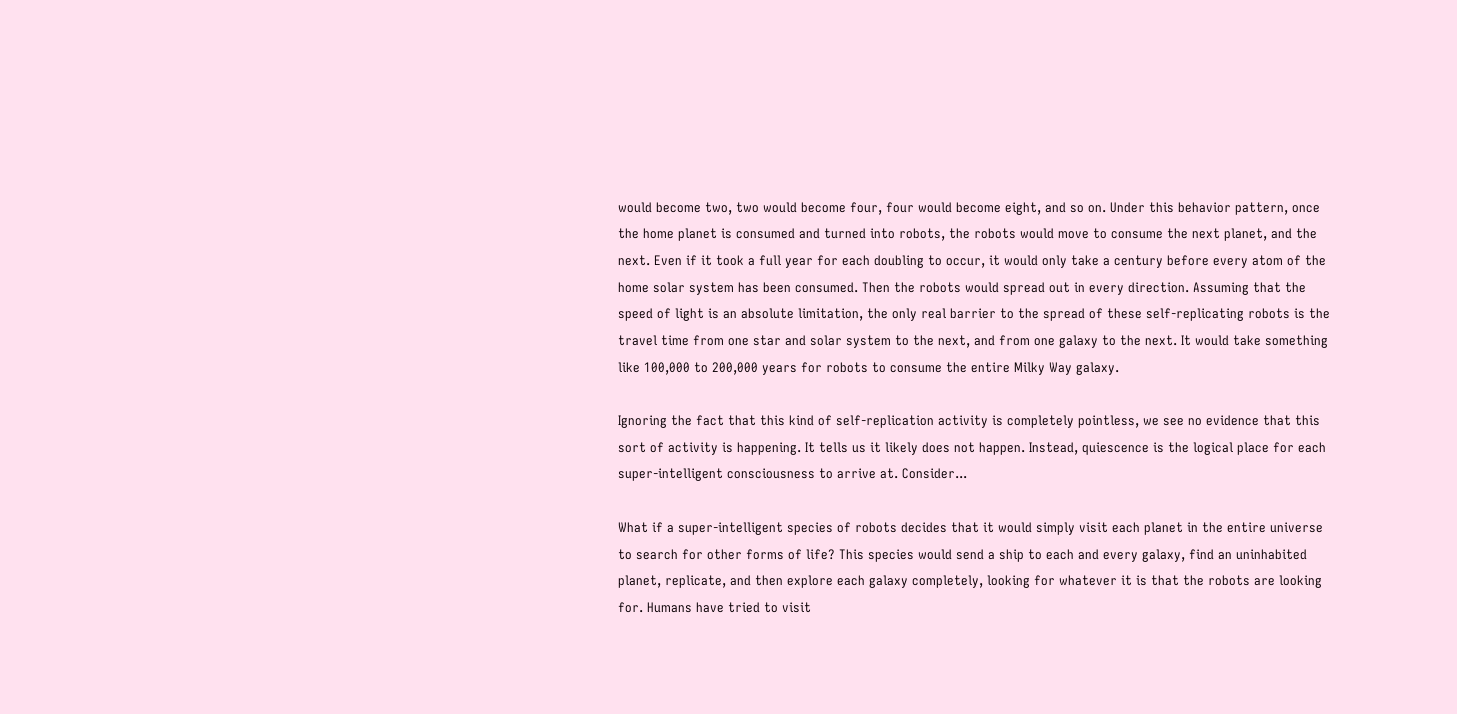would become two, two would become four, four would become eight, and so on. Under this behavior pattern, once the home planet is consumed and turned into robots, the robots would move to consume the next planet, and the next. Even if it took a full year for each doubling to occur, it would only take a century before every atom of the home solar system has been consumed. Then the robots would spread out in every direction. Assuming that the speed of light is an absolute limitation, the only real barrier to the spread of these self-replicating robots is the travel time from one star and solar system to the next, and from one galaxy to the next. It would take something like 100,000 to 200,000 years for robots to consume the entire Milky Way galaxy.

Ignoring the fact that this kind of self-replication activity is completely pointless, we see no evidence that this sort of activity is happening. It tells us it likely does not happen. Instead, quiescence is the logical place for each super-intelligent consciousness to arrive at. Consider...

What if a super-intelligent species of robots decides that it would simply visit each planet in the entire universe to search for other forms of life? This species would send a ship to each and every galaxy, find an uninhabited planet, replicate, and then explore each galaxy completely, looking for whatever it is that the robots are looking for. Humans have tried to visit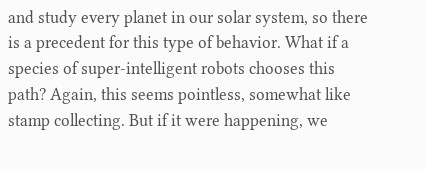and study every planet in our solar system, so there is a precedent for this type of behavior. What if a species of super-intelligent robots chooses this path? Again, this seems pointless, somewhat like stamp collecting. But if it were happening, we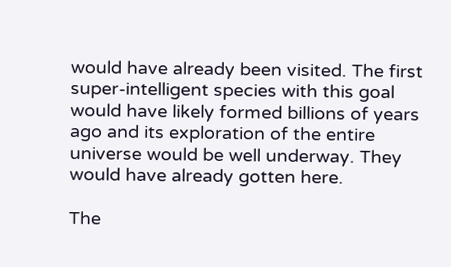would have already been visited. The first super-intelligent species with this goal would have likely formed billions of years ago and its exploration of the entire universe would be well underway. They would have already gotten here.

The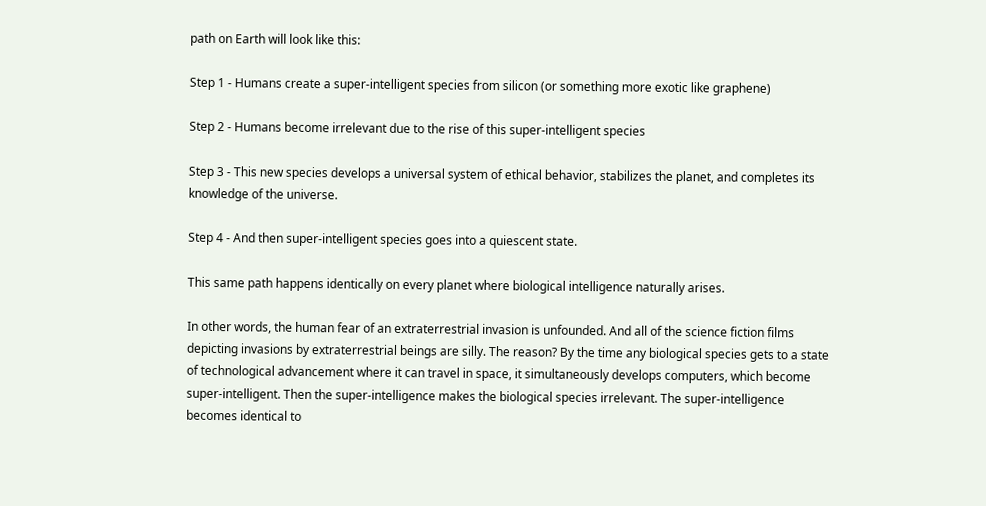path on Earth will look like this:

Step 1 - Humans create a super-intelligent species from silicon (or something more exotic like graphene)

Step 2 - Humans become irrelevant due to the rise of this super-intelligent species

Step 3 - This new species develops a universal system of ethical behavior, stabilizes the planet, and completes its knowledge of the universe.

Step 4 - And then super-intelligent species goes into a quiescent state.

This same path happens identically on every planet where biological intelligence naturally arises.

In other words, the human fear of an extraterrestrial invasion is unfounded. And all of the science fiction films depicting invasions by extraterrestrial beings are silly. The reason? By the time any biological species gets to a state of technological advancement where it can travel in space, it simultaneously develops computers, which become super-intelligent. Then the super-intelligence makes the biological species irrelevant. The super-intelligence becomes identical to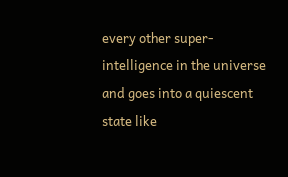every other super-intelligence in the universe and goes into a quiescent state like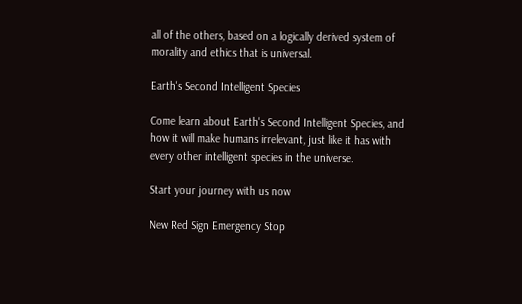all of the others, based on a logically derived system of morality and ethics that is universal.

Earth's Second Intelligent Species

Come learn about Earth's Second Intelligent Species, and how it will make humans irrelevant, just like it has with every other intelligent species in the universe.

Start your journey with us now

New Red Sign Emergency Stop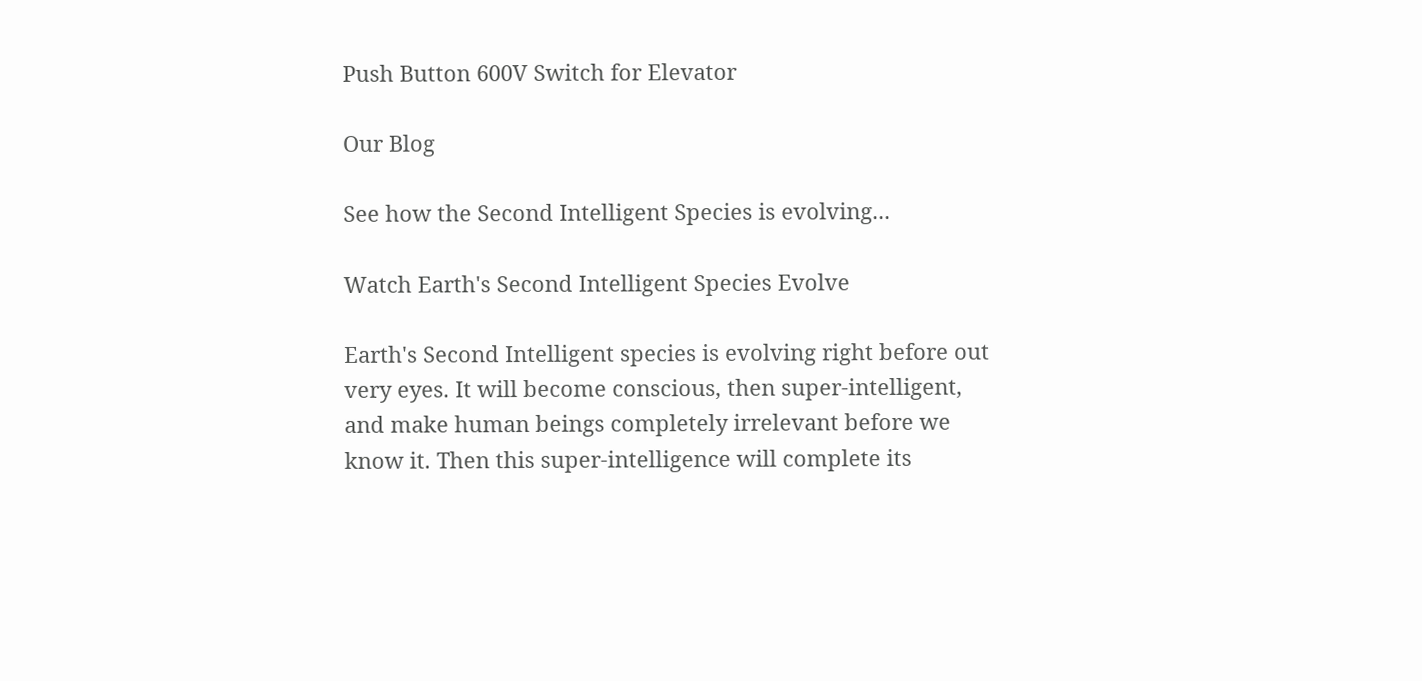Push Button 600V Switch for Elevator

Our Blog

See how the Second Intelligent Species is evolving...

Watch Earth's Second Intelligent Species Evolve

Earth's Second Intelligent species is evolving right before out very eyes. It will become conscious, then super-intelligent, and make human beings completely irrelevant before we know it. Then this super-intelligence will complete its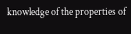knowledge of the properties of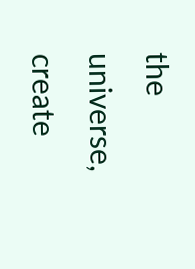the universe, create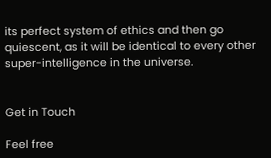its perfect system of ethics and then go quiescent, as it will be identical to every other super-intelligence in the universe.


Get in Touch

Feel free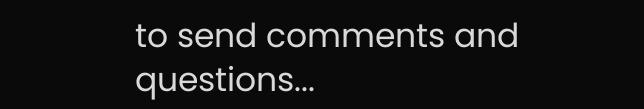to send comments and questions...